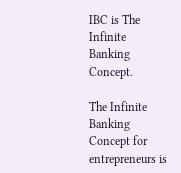IBC is The Infinite Banking Concept.

The Infinite Banking Concept for entrepreneurs is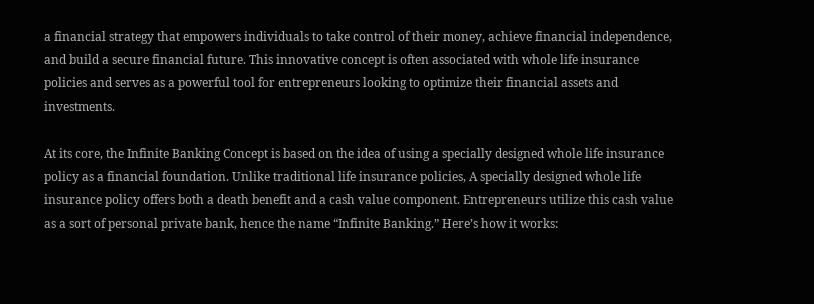a financial strategy that empowers individuals to take control of their money, achieve financial independence, and build a secure financial future. This innovative concept is often associated with whole life insurance policies and serves as a powerful tool for entrepreneurs looking to optimize their financial assets and investments.

At its core, the Infinite Banking Concept is based on the idea of using a specially designed whole life insurance policy as a financial foundation. Unlike traditional life insurance policies, A specially designed whole life insurance policy offers both a death benefit and a cash value component. Entrepreneurs utilize this cash value as a sort of personal private bank, hence the name “Infinite Banking.” Here’s how it works: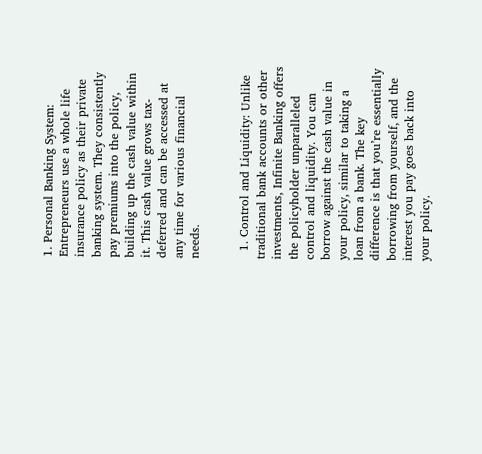1. Personal Banking System: Entrepreneurs use a whole life insurance policy as their private banking system. They consistently pay premiums into the policy, building up the cash value within it. This cash value grows tax-deferred and can be accessed at any time for various financial needs.


  1. Control and Liquidity: Unlike traditional bank accounts or other investments, Infinite Banking offers the policyholder unparalleled control and liquidity. You can borrow against the cash value in your policy, similar to taking a loan from a bank. The key difference is that you’re essentially borrowing from yourself, and the interest you pay goes back into your policy.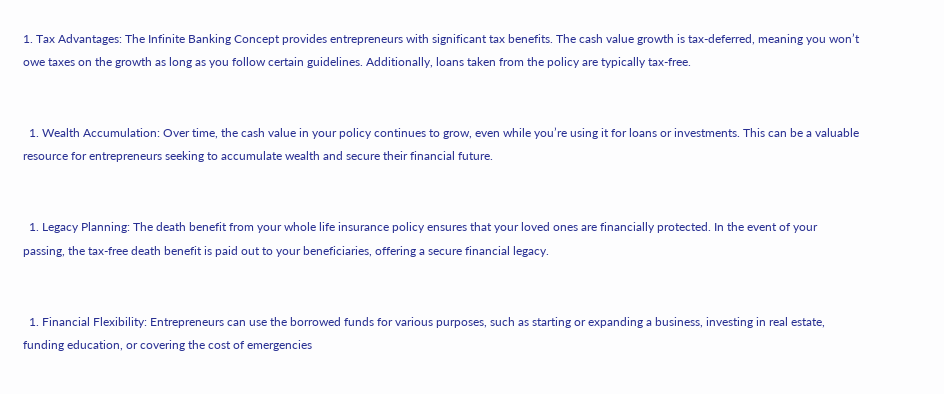1. Tax Advantages: The Infinite Banking Concept provides entrepreneurs with significant tax benefits. The cash value growth is tax-deferred, meaning you won’t owe taxes on the growth as long as you follow certain guidelines. Additionally, loans taken from the policy are typically tax-free.


  1. Wealth Accumulation: Over time, the cash value in your policy continues to grow, even while you’re using it for loans or investments. This can be a valuable resource for entrepreneurs seeking to accumulate wealth and secure their financial future.


  1. Legacy Planning: The death benefit from your whole life insurance policy ensures that your loved ones are financially protected. In the event of your passing, the tax-free death benefit is paid out to your beneficiaries, offering a secure financial legacy.


  1. Financial Flexibility: Entrepreneurs can use the borrowed funds for various purposes, such as starting or expanding a business, investing in real estate, funding education, or covering the cost of emergencies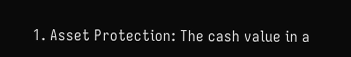1. Asset Protection: The cash value in a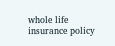whole life insurance policy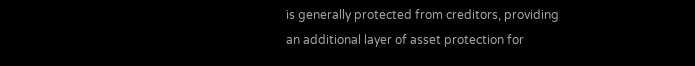is generally protected from creditors, providing an additional layer of asset protection for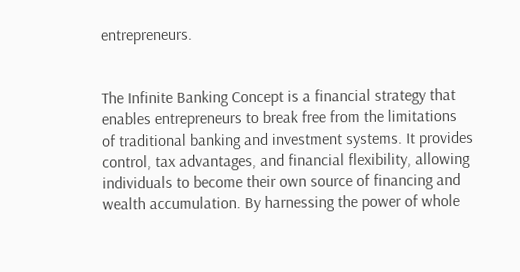entrepreneurs.


The Infinite Banking Concept is a financial strategy that enables entrepreneurs to break free from the limitations of traditional banking and investment systems. It provides control, tax advantages, and financial flexibility, allowing individuals to become their own source of financing and wealth accumulation. By harnessing the power of whole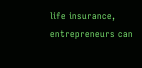life insurance, entrepreneurs can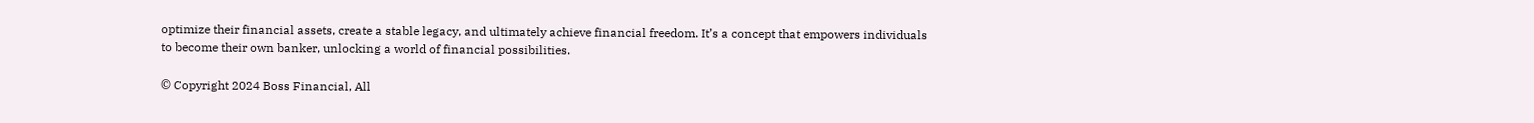optimize their financial assets, create a stable legacy, and ultimately achieve financial freedom. It’s a concept that empowers individuals to become their own banker, unlocking a world of financial possibilities.

© Copyright 2024 Boss Financial, All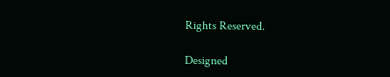Rights Reserved.

Designed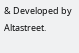& Developed by Altastreet.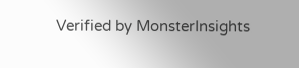Verified by MonsterInsights